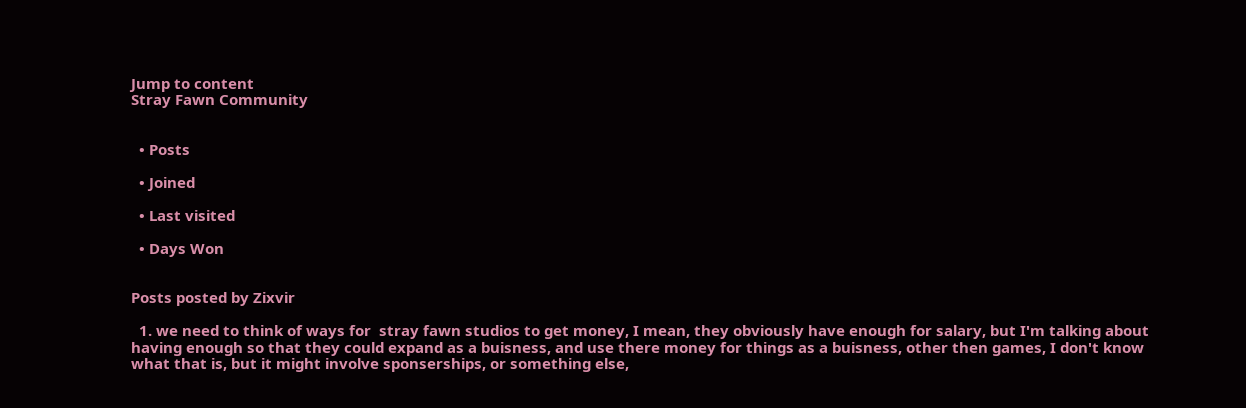Jump to content
Stray Fawn Community


  • Posts

  • Joined

  • Last visited

  • Days Won


Posts posted by Zixvir

  1. we need to think of ways for  stray fawn studios to get money, I mean, they obviously have enough for salary, but I'm talking about having enough so that they could expand as a buisness, and use there money for things as a buisness, other then games, I don't know what that is, but it might involve sponserships, or something else,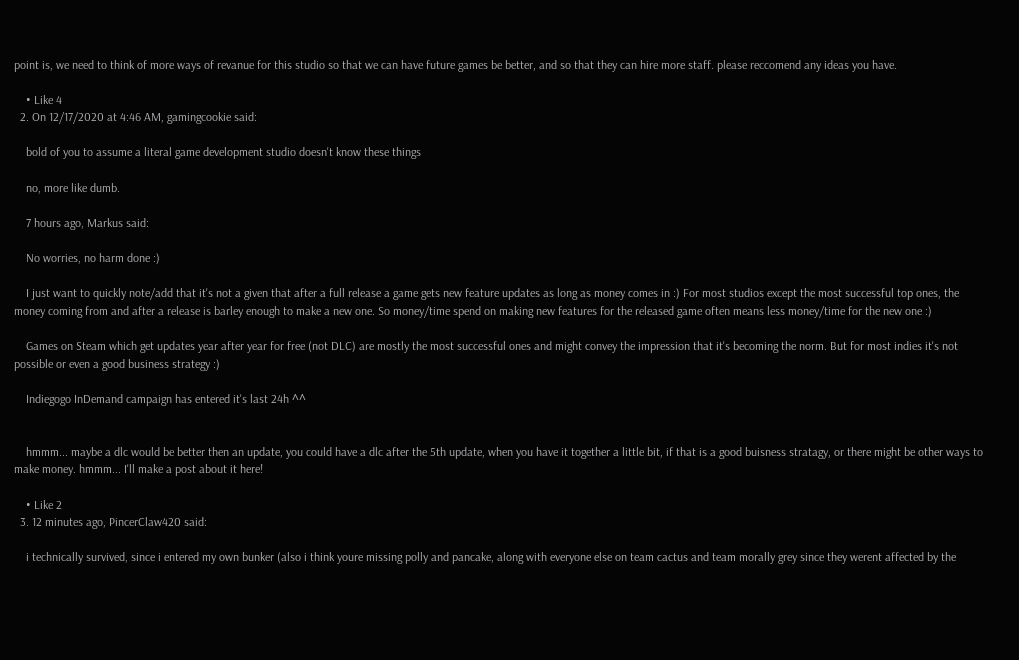point is, we need to think of more ways of revanue for this studio so that we can have future games be better, and so that they can hire more staff. please reccomend any ideas you have.

    • Like 4
  2. On 12/17/2020 at 4:46 AM, gamingcookie said:

    bold of you to assume a literal game development studio doesn't know these things

    no, more like dumb.

    7 hours ago, Markus said:

    No worries, no harm done :)

    I just want to quickly note/add that it's not a given that after a full release a game gets new feature updates as long as money comes in :) For most studios except the most successful top ones, the money coming from and after a release is barley enough to make a new one. So money/time spend on making new features for the released game often means less money/time for the new one :)

    Games on Steam which get updates year after year for free (not DLC) are mostly the most successful ones and might convey the impression that it's becoming the norm. But for most indies it's not possible or even a good business strategy :)

    Indiegogo InDemand campaign has entered it's last 24h ^^


    hmmm... maybe a dlc would be better then an update, you could have a dlc after the 5th update, when you have it together a little bit, if that is a good buisness stratagy, or there might be other ways to make money. hmmm... I'll make a post about it here!

    • Like 2
  3. 12 minutes ago, PincerClaw420 said:

    i technically survived, since i entered my own bunker (also i think youre missing polly and pancake, along with everyone else on team cactus and team morally grey since they werent affected by the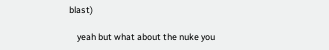blast)

    yeah but what about the nuke you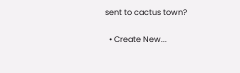sent to cactus town?

  • Create New...